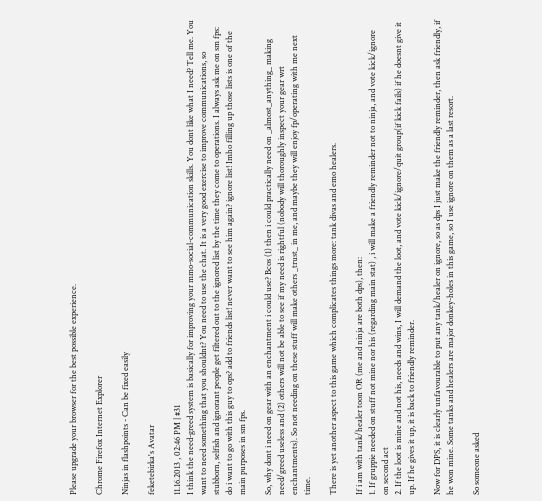Please upgrade your browser for the best possible experience.

Chrome Firefox Internet Explorer

Ninjas in flashpoints - Can be fixed easily

feketebirka's Avatar

11.16.2013 , 02:46 PM | #31
I think the need-greed system is basically for improving your mmo-social-communication skills. You dont like what I need? Tell me. You want to need something that you shouldnt? You need to use the chat. It is a very good exercise to improve communications, so stubborn, selfish and ignorant people get filtered out to the ignored list by the time they come to operations. I always ask me on sm fps: do i want to go with this guy to ops? add to friends list! never want to see him again? ignore list! Imho filling up those lists is one of the main purposes in sm fps.

So, why dont i need on gear with an enchantment i could use? Bcos (1) then i could practically need on _almost_anything_ making need/greed useless and (2) others will not be able to see if my need is rightful (nobody will thoroughly inspect your gear wrt enchantments). So not needing on these stuff will make others _trust_ in me, and maybe they will enjoy fp/operating with me next time.

There is yet another aspect to this game which complicates things more: tank divas and emo healers.

If i am with tank/healer toon OR (me and ninja are both dps), then:
1. If gruppie needed on stuff not mine nor his (regarding main stat) , i will make a friendly reminder not to ninja, and vote kick/ignore on second act
2. If the loot is mine and not his, needs and wins, I will demand the loot, and vote kick/ignore/quit group(if kick fails) if he doesnt give it up. If he gives it up, it is back to friendly reminder.

Now for DPS, it is clearly unfavourable to put any tank/healer on ignore, so as dps I just make the friendly reminder, then ask friendly, if he won mine. Some tanks and healers are major donkey-holes in this game, so I use ignore on them as a last resort.

So someone asked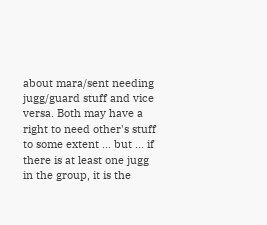about mara/sent needing jugg/guard stuff and vice versa. Both may have a right to need other's stuff to some extent ... but ... if there is at least one jugg in the group, it is the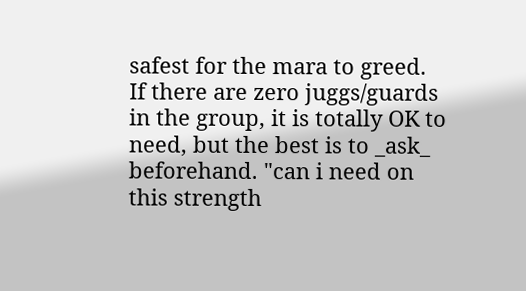safest for the mara to greed.
If there are zero juggs/guards in the group, it is totally OK to need, but the best is to _ask_ beforehand. "can i need on this strength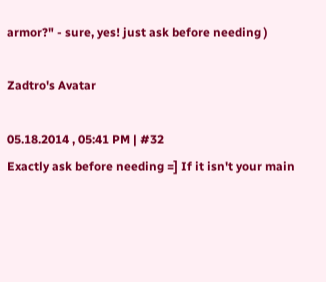armor?" - sure, yes! just ask before needing )

Zadtro's Avatar

05.18.2014 , 05:41 PM | #32
Exactly ask before needing =] If it isn't your main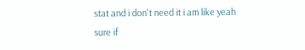stat and i don't need it i am like yeah sure if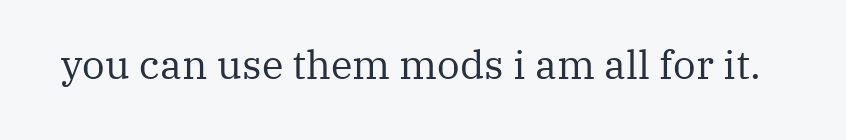you can use them mods i am all for it.